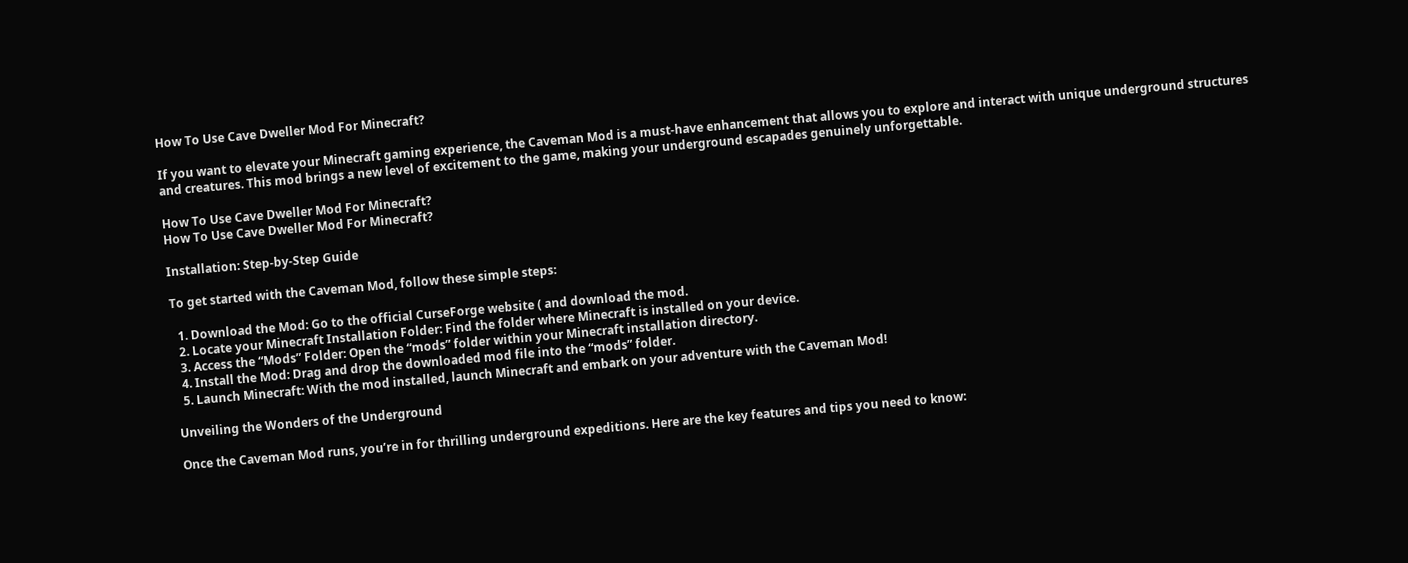How To Use Cave Dweller Mod For Minecraft?

If you want to elevate your Minecraft gaming experience, the Caveman Mod is a must-have enhancement that allows you to explore and interact with unique underground structures and creatures. This mod brings a new level of excitement to the game, making your underground escapades genuinely unforgettable.

How To Use Cave Dweller Mod For Minecraft?
How To Use Cave Dweller Mod For Minecraft?

Installation: Step-by-Step Guide

To get started with the Caveman Mod, follow these simple steps:

  1. Download the Mod: Go to the official CurseForge website ( and download the mod.
  2. Locate your Minecraft Installation Folder: Find the folder where Minecraft is installed on your device.
  3. Access the “Mods” Folder: Open the “mods” folder within your Minecraft installation directory.
  4. Install the Mod: Drag and drop the downloaded mod file into the “mods” folder.
  5. Launch Minecraft: With the mod installed, launch Minecraft and embark on your adventure with the Caveman Mod!

Unveiling the Wonders of the Underground

Once the Caveman Mod runs, you’re in for thrilling underground expeditions. Here are the key features and tips you need to know: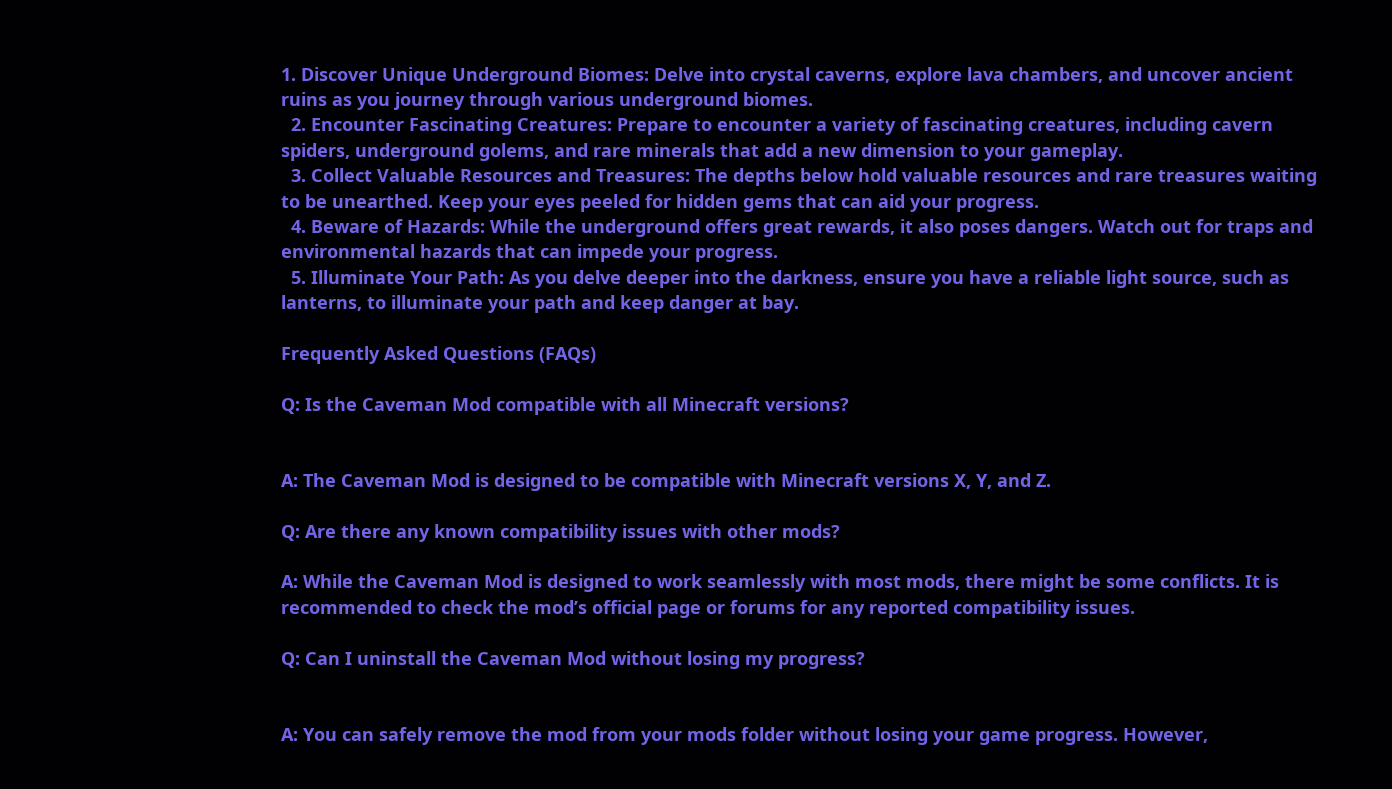1. Discover Unique Underground Biomes: Delve into crystal caverns, explore lava chambers, and uncover ancient ruins as you journey through various underground biomes.
  2. Encounter Fascinating Creatures: Prepare to encounter a variety of fascinating creatures, including cavern spiders, underground golems, and rare minerals that add a new dimension to your gameplay.
  3. Collect Valuable Resources and Treasures: The depths below hold valuable resources and rare treasures waiting to be unearthed. Keep your eyes peeled for hidden gems that can aid your progress.
  4. Beware of Hazards: While the underground offers great rewards, it also poses dangers. Watch out for traps and environmental hazards that can impede your progress.
  5. Illuminate Your Path: As you delve deeper into the darkness, ensure you have a reliable light source, such as lanterns, to illuminate your path and keep danger at bay.

Frequently Asked Questions (FAQs)

Q: Is the Caveman Mod compatible with all Minecraft versions?


A: The Caveman Mod is designed to be compatible with Minecraft versions X, Y, and Z.

Q: Are there any known compatibility issues with other mods?

A: While the Caveman Mod is designed to work seamlessly with most mods, there might be some conflicts. It is recommended to check the mod’s official page or forums for any reported compatibility issues.

Q: Can I uninstall the Caveman Mod without losing my progress?


A: You can safely remove the mod from your mods folder without losing your game progress. However,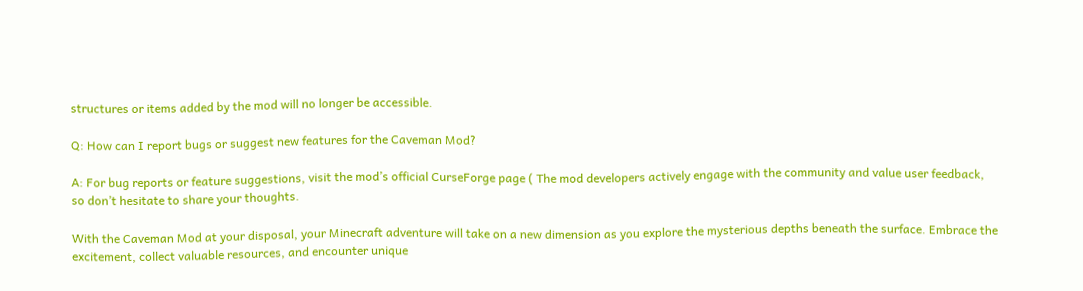structures or items added by the mod will no longer be accessible.

Q: How can I report bugs or suggest new features for the Caveman Mod?

A: For bug reports or feature suggestions, visit the mod’s official CurseForge page ( The mod developers actively engage with the community and value user feedback, so don’t hesitate to share your thoughts.

With the Caveman Mod at your disposal, your Minecraft adventure will take on a new dimension as you explore the mysterious depths beneath the surface. Embrace the excitement, collect valuable resources, and encounter unique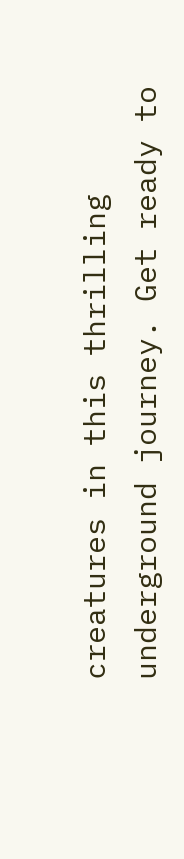creatures in this thrilling underground journey. Get ready to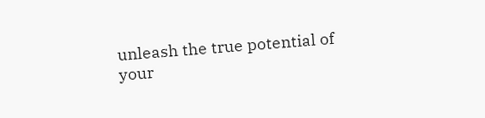unleash the true potential of your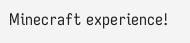Minecraft experience!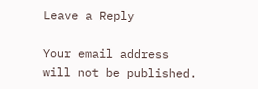Leave a Reply

Your email address will not be published.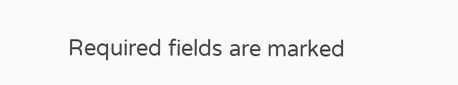Required fields are marked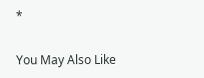*

You May Also Like